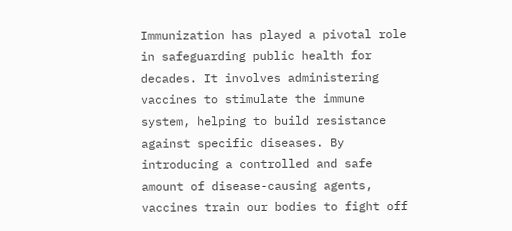Immunization has played a pivotal role in safeguarding public health for decades. It involves administering vaccines to stimulate the immune system, helping to build resistance against specific diseases. By introducing a controlled and safe amount of disease-causing agents, vaccines train our bodies to fight off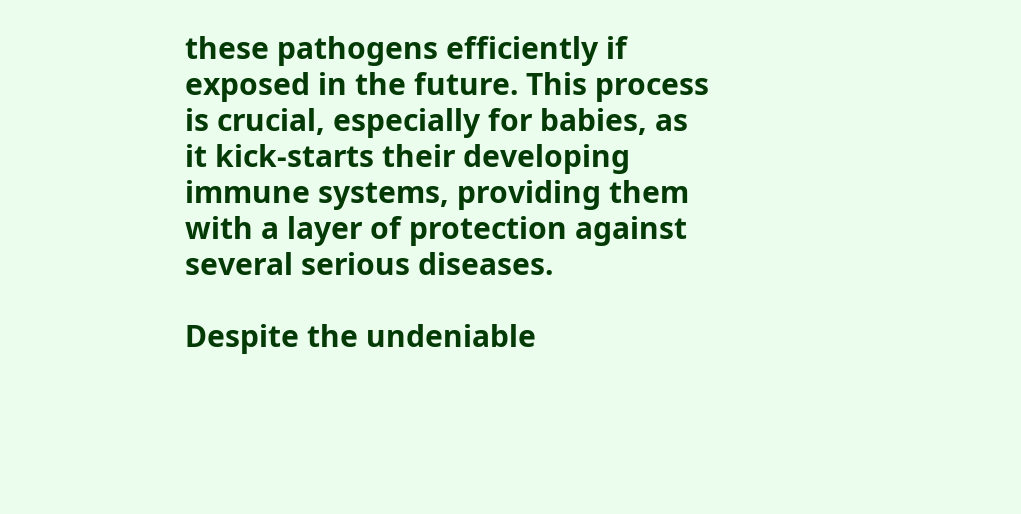these pathogens efficiently if exposed in the future. This process is crucial, especially for babies, as it kick-starts their developing immune systems, providing them with a layer of protection against several serious diseases.

Despite the undeniable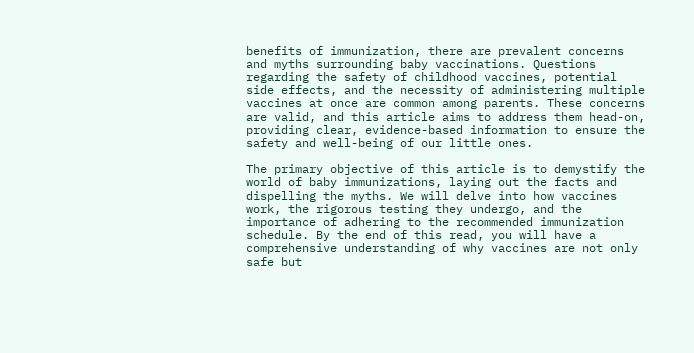benefits of immunization, there are prevalent concerns and myths surrounding baby vaccinations. Questions regarding the safety of childhood vaccines, potential side effects, and the necessity of administering multiple vaccines at once are common among parents. These concerns are valid, and this article aims to address them head-on, providing clear, evidence-based information to ensure the safety and well-being of our little ones.

The primary objective of this article is to demystify the world of baby immunizations, laying out the facts and dispelling the myths. We will delve into how vaccines work, the rigorous testing they undergo, and the importance of adhering to the recommended immunization schedule. By the end of this read, you will have a comprehensive understanding of why vaccines are not only safe but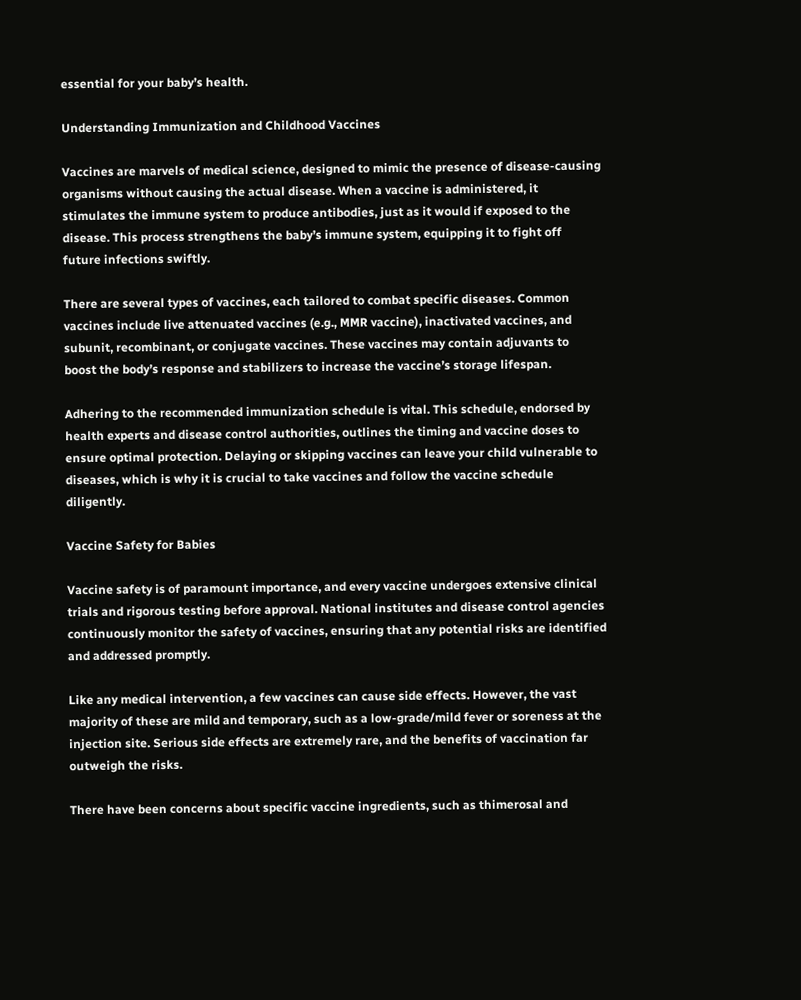essential for your baby’s health.

Understanding Immunization and Childhood Vaccines

Vaccines are marvels of medical science, designed to mimic the presence of disease-causing organisms without causing the actual disease. When a vaccine is administered, it stimulates the immune system to produce antibodies, just as it would if exposed to the disease. This process strengthens the baby’s immune system, equipping it to fight off future infections swiftly.

There are several types of vaccines, each tailored to combat specific diseases. Common vaccines include live attenuated vaccines (e.g., MMR vaccine), inactivated vaccines, and subunit, recombinant, or conjugate vaccines. These vaccines may contain adjuvants to boost the body’s response and stabilizers to increase the vaccine’s storage lifespan.

Adhering to the recommended immunization schedule is vital. This schedule, endorsed by health experts and disease control authorities, outlines the timing and vaccine doses to ensure optimal protection. Delaying or skipping vaccines can leave your child vulnerable to diseases, which is why it is crucial to take vaccines and follow the vaccine schedule diligently.

Vaccine Safety for Babies

Vaccine safety is of paramount importance, and every vaccine undergoes extensive clinical trials and rigorous testing before approval. National institutes and disease control agencies continuously monitor the safety of vaccines, ensuring that any potential risks are identified and addressed promptly.

Like any medical intervention, a few vaccines can cause side effects. However, the vast majority of these are mild and temporary, such as a low-grade/mild fever or soreness at the injection site. Serious side effects are extremely rare, and the benefits of vaccination far outweigh the risks.

There have been concerns about specific vaccine ingredients, such as thimerosal and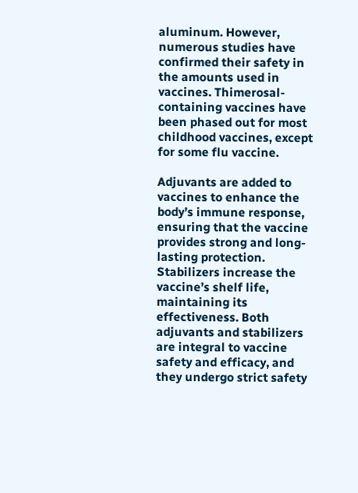aluminum. However, numerous studies have confirmed their safety in the amounts used in vaccines. Thimerosal-containing vaccines have been phased out for most childhood vaccines, except for some flu vaccine.

Adjuvants are added to vaccines to enhance the body’s immune response, ensuring that the vaccine provides strong and long-lasting protection. Stabilizers increase the vaccine’s shelf life, maintaining its effectiveness. Both adjuvants and stabilizers are integral to vaccine safety and efficacy, and they undergo strict safety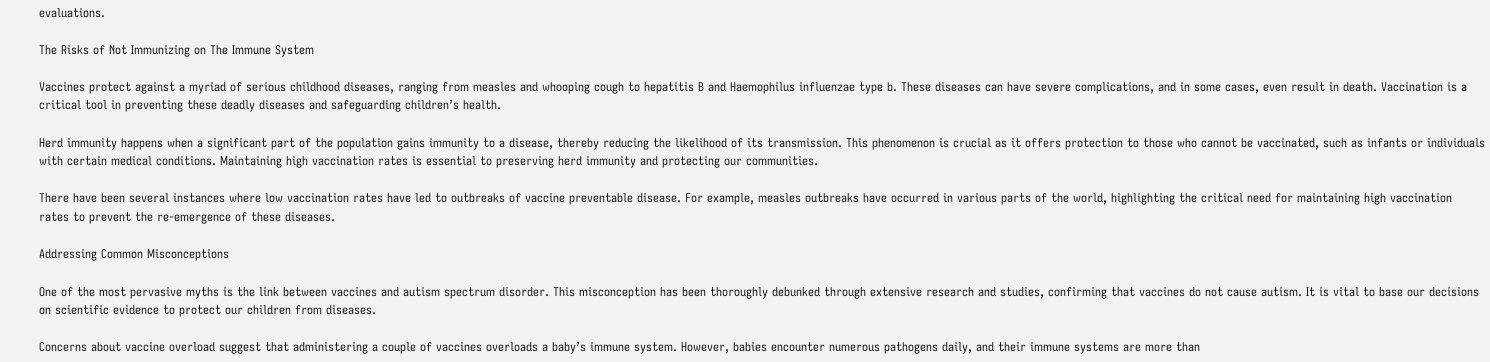evaluations.

The Risks of Not Immunizing on The Immune System

Vaccines protect against a myriad of serious childhood diseases, ranging from measles and whooping cough to hepatitis B and Haemophilus influenzae type b. These diseases can have severe complications, and in some cases, even result in death. Vaccination is a critical tool in preventing these deadly diseases and safeguarding children’s health.

Herd immunity happens when a significant part of the population gains immunity to a disease, thereby reducing the likelihood of its transmission. This phenomenon is crucial as it offers protection to those who cannot be vaccinated, such as infants or individuals with certain medical conditions. Maintaining high vaccination rates is essential to preserving herd immunity and protecting our communities.

There have been several instances where low vaccination rates have led to outbreaks of vaccine preventable disease. For example, measles outbreaks have occurred in various parts of the world, highlighting the critical need for maintaining high vaccination rates to prevent the re-emergence of these diseases.

Addressing Common Misconceptions

One of the most pervasive myths is the link between vaccines and autism spectrum disorder. This misconception has been thoroughly debunked through extensive research and studies, confirming that vaccines do not cause autism. It is vital to base our decisions on scientific evidence to protect our children from diseases.

Concerns about vaccine overload suggest that administering a couple of vaccines overloads a baby’s immune system. However, babies encounter numerous pathogens daily, and their immune systems are more than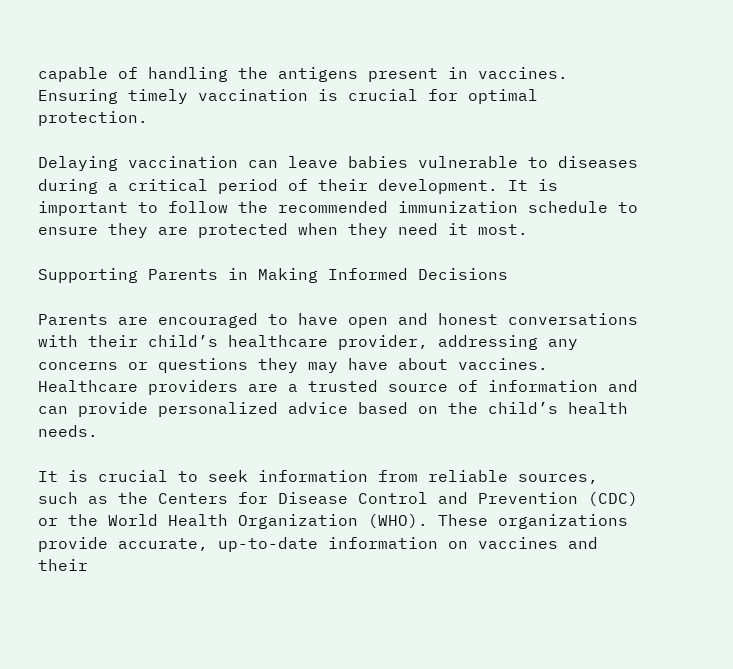capable of handling the antigens present in vaccines. Ensuring timely vaccination is crucial for optimal protection.

Delaying vaccination can leave babies vulnerable to diseases during a critical period of their development. It is important to follow the recommended immunization schedule to ensure they are protected when they need it most.

Supporting Parents in Making Informed Decisions

Parents are encouraged to have open and honest conversations with their child’s healthcare provider, addressing any concerns or questions they may have about vaccines. Healthcare providers are a trusted source of information and can provide personalized advice based on the child’s health needs.

It is crucial to seek information from reliable sources, such as the Centers for Disease Control and Prevention (CDC) or the World Health Organization (WHO). These organizations provide accurate, up-to-date information on vaccines and their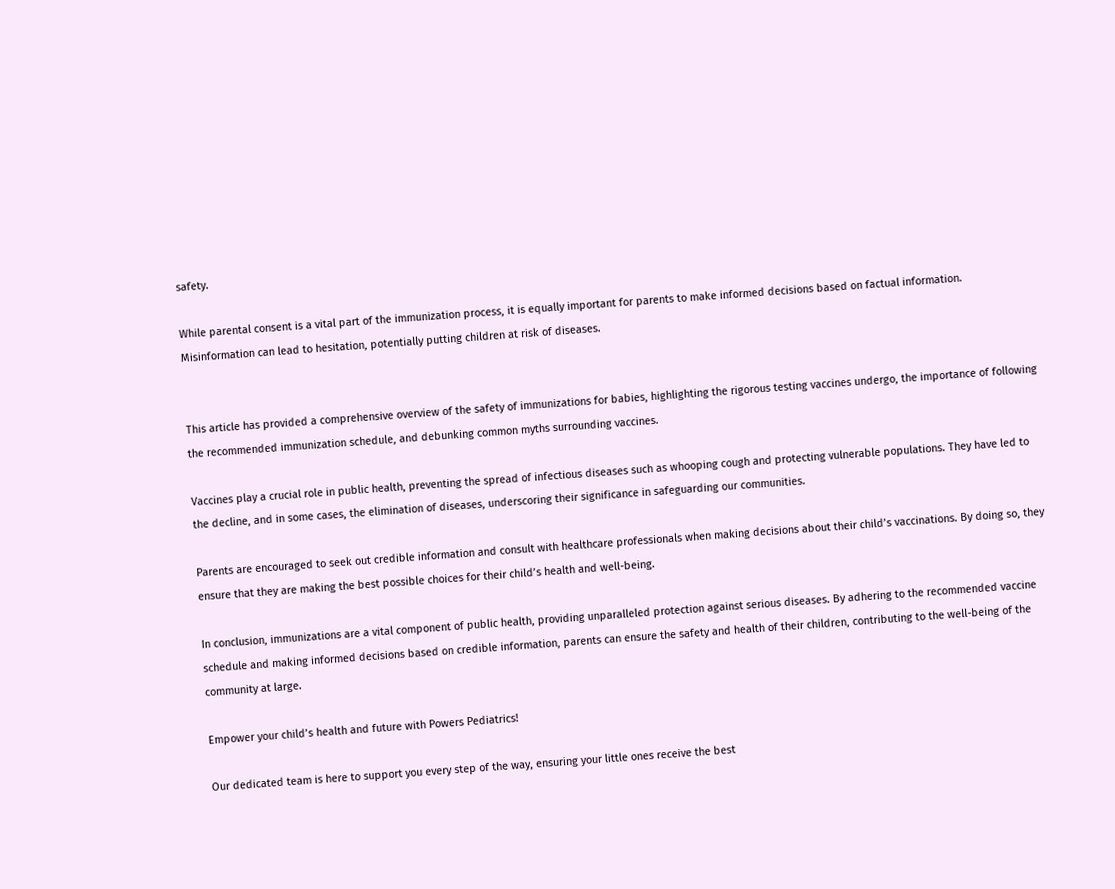safety.

While parental consent is a vital part of the immunization process, it is equally important for parents to make informed decisions based on factual information. Misinformation can lead to hesitation, potentially putting children at risk of diseases.


This article has provided a comprehensive overview of the safety of immunizations for babies, highlighting the rigorous testing vaccines undergo, the importance of following the recommended immunization schedule, and debunking common myths surrounding vaccines.

Vaccines play a crucial role in public health, preventing the spread of infectious diseases such as whooping cough and protecting vulnerable populations. They have led to the decline, and in some cases, the elimination of diseases, underscoring their significance in safeguarding our communities.

Parents are encouraged to seek out credible information and consult with healthcare professionals when making decisions about their child’s vaccinations. By doing so, they ensure that they are making the best possible choices for their child’s health and well-being.

In conclusion, immunizations are a vital component of public health, providing unparalleled protection against serious diseases. By adhering to the recommended vaccine schedule and making informed decisions based on credible information, parents can ensure the safety and health of their children, contributing to the well-being of the community at large.

Empower your child’s health and future with Powers Pediatrics!

Our dedicated team is here to support you every step of the way, ensuring your little ones receive the best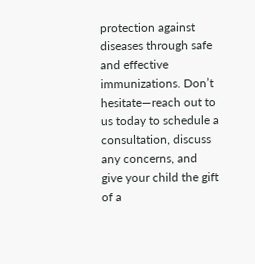protection against diseases through safe and effective immunizations. Don’t hesitate—reach out to us today to schedule a consultation, discuss any concerns, and give your child the gift of a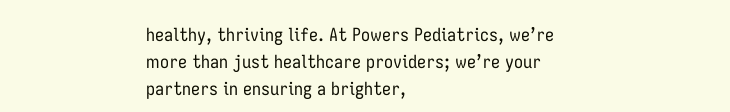healthy, thriving life. At Powers Pediatrics, we’re more than just healthcare providers; we’re your partners in ensuring a brighter,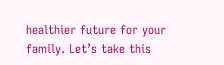healthier future for your family. Let’s take this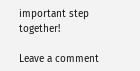important step together!

Leave a comment